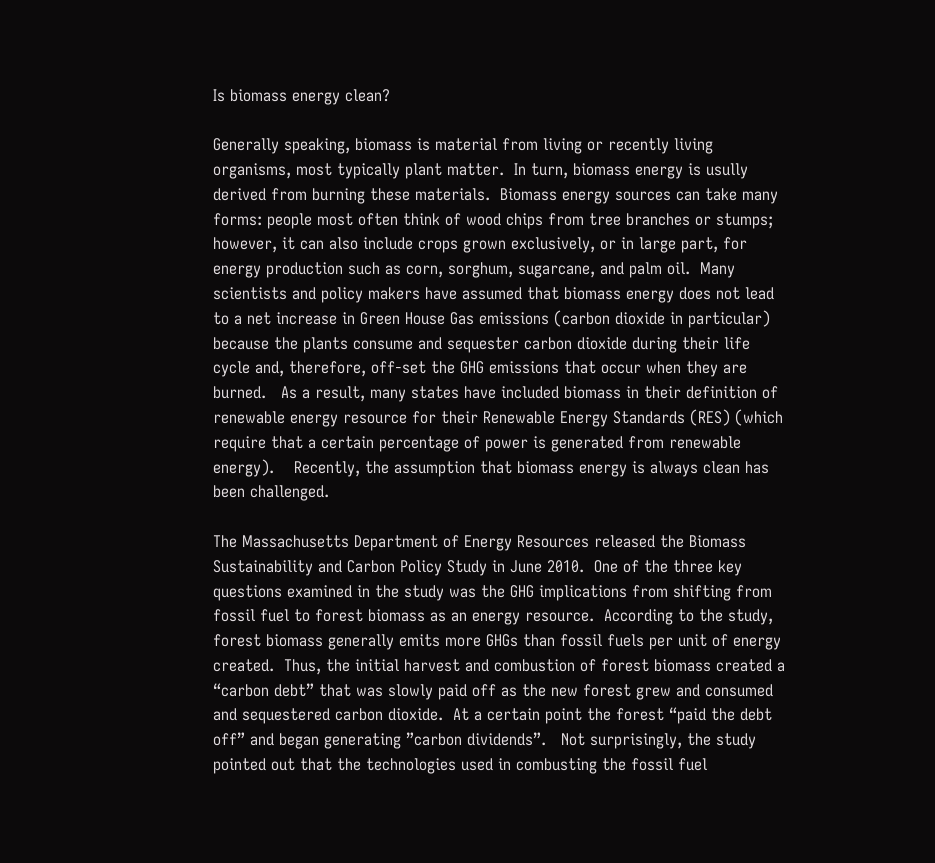Is biomass energy clean?

Generally speaking, biomass is material from living or recently living organisms, most typically plant matter.  In turn, biomass energy is usully derived from burning these materials.  Biomass energy sources can take many forms: people most often think of wood chips from tree branches or stumps; however, it can also include crops grown exclusively, or in large part, for energy production such as corn, sorghum, sugarcane, and palm oil.  Many scientists and policy makers have assumed that biomass energy does not lead to a net increase in Green House Gas emissions (carbon dioxide in particular) because the plants consume and sequester carbon dioxide during their life cycle and, therefore, off-set the GHG emissions that occur when they are burned.   As a result, many states have included biomass in their definition of renewable energy resource for their Renewable Energy Standards (RES) (which require that a certain percentage of power is generated from renewable energy).    Recently, the assumption that biomass energy is always clean has been challenged.

The Massachusetts Department of Energy Resources released the Biomass Sustainability and Carbon Policy Study in June 2010.  One of the three key questions examined in the study was the GHG implications from shifting from fossil fuel to forest biomass as an energy resource.  According to the study, forest biomass generally emits more GHGs than fossil fuels per unit of energy created.  Thus, the initial harvest and combustion of forest biomass created a “carbon debt” that was slowly paid off as the new forest grew and consumed and sequestered carbon dioxide.  At a certain point the forest “paid the debt off” and began generating ”carbon dividends”.   Not surprisingly, the study pointed out that the technologies used in combusting the fossil fuel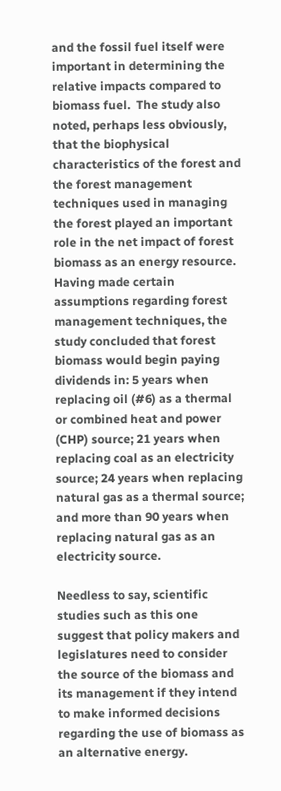and the fossil fuel itself were important in determining the relative impacts compared to biomass fuel.  The study also noted, perhaps less obviously, that the biophysical characteristics of the forest and the forest management techniques used in managing the forest played an important role in the net impact of forest biomass as an energy resource.  Having made certain assumptions regarding forest management techniques, the study concluded that forest biomass would begin paying dividends in: 5 years when replacing oil (#6) as a thermal or combined heat and power (CHP) source; 21 years when replacing coal as an electricity source; 24 years when replacing natural gas as a thermal source; and more than 90 years when replacing natural gas as an electricity source.

Needless to say, scientific studies such as this one suggest that policy makers and legislatures need to consider the source of the biomass and its management if they intend to make informed decisions regarding the use of biomass as an alternative energy.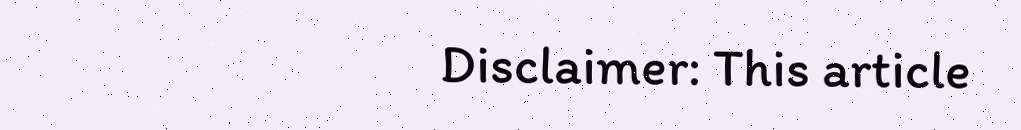Disclaimer: This article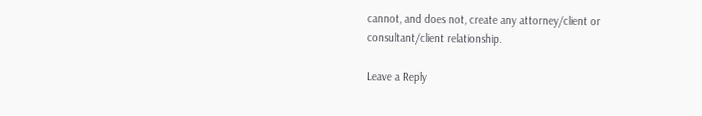cannot, and does not, create any attorney/client or consultant/client relationship.

Leave a Reply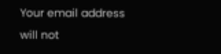Your email address will not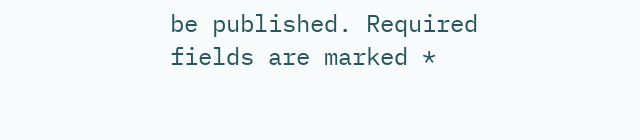be published. Required fields are marked *